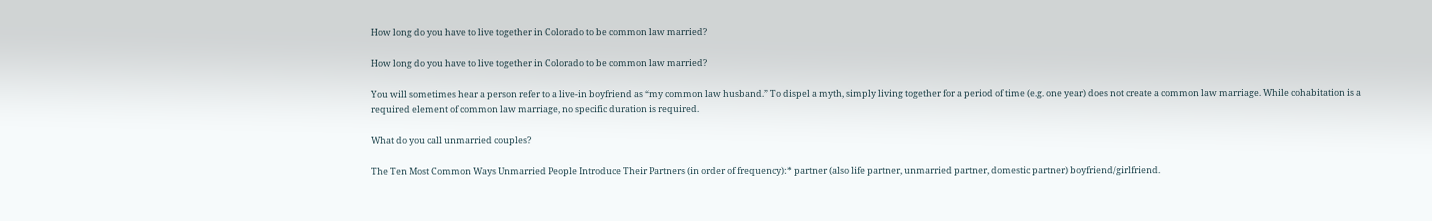How long do you have to live together in Colorado to be common law married?

How long do you have to live together in Colorado to be common law married?

You will sometimes hear a person refer to a live-in boyfriend as “my common law husband.” To dispel a myth, simply living together for a period of time (e.g. one year) does not create a common law marriage. While cohabitation is a required element of common law marriage, no specific duration is required.

What do you call unmarried couples?

The Ten Most Common Ways Unmarried People Introduce Their Partners (in order of frequency):* partner (also life partner, unmarried partner, domestic partner) boyfriend/girlfriend.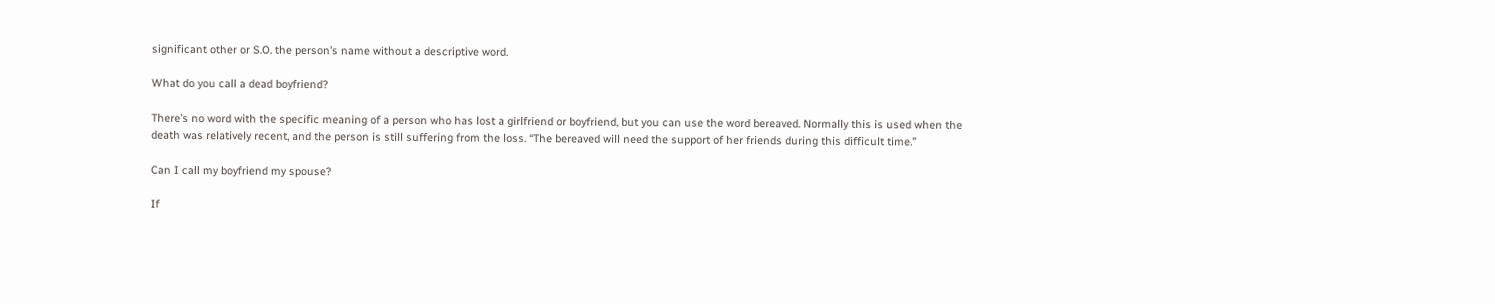significant other or S.O. the person’s name without a descriptive word.

What do you call a dead boyfriend?

There’s no word with the specific meaning of a person who has lost a girlfriend or boyfriend, but you can use the word bereaved. Normally this is used when the death was relatively recent, and the person is still suffering from the loss. “The bereaved will need the support of her friends during this difficult time.”

Can I call my boyfriend my spouse?

If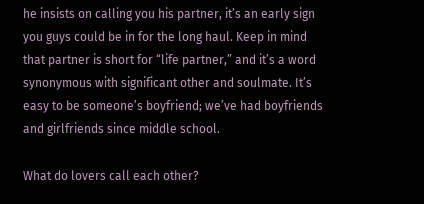he insists on calling you his partner, it’s an early sign you guys could be in for the long haul. Keep in mind that partner is short for “life partner,” and it’s a word synonymous with significant other and soulmate. It’s easy to be someone’s boyfriend; we’ve had boyfriends and girlfriends since middle school.

What do lovers call each other?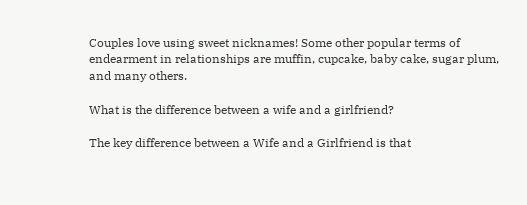Couples love using sweet nicknames! Some other popular terms of endearment in relationships are muffin, cupcake, baby cake, sugar plum, and many others.

What is the difference between a wife and a girlfriend?

The key difference between a Wife and a Girlfriend is that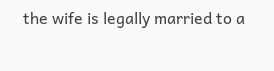the wife is legally married to a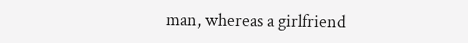man, whereas a girlfriend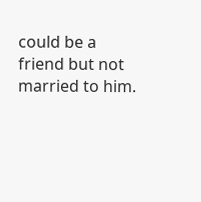could be a friend but not married to him.